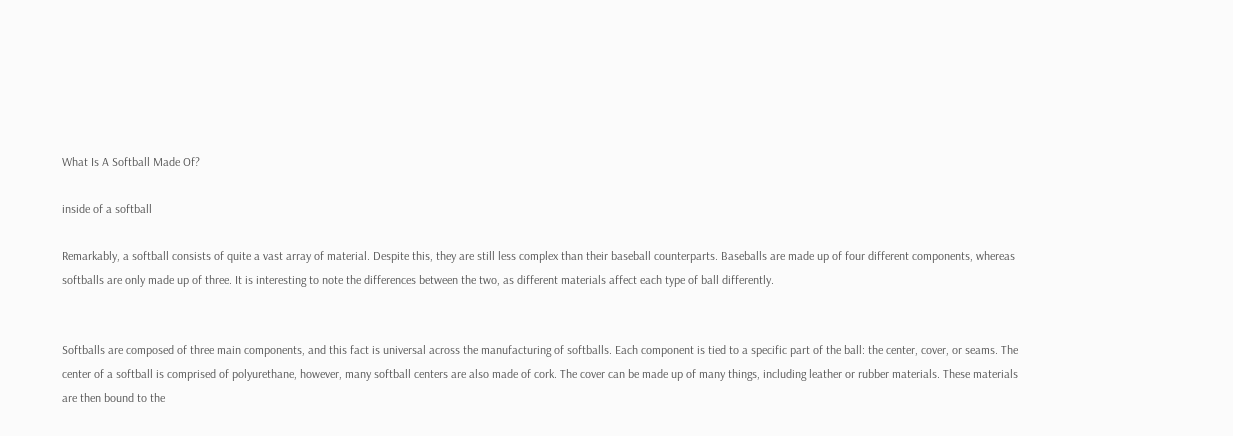What Is A Softball Made Of?

inside of a softball

Remarkably, a softball consists of quite a vast array of material. Despite this, they are still less complex than their baseball counterparts. Baseballs are made up of four different components, whereas softballs are only made up of three. It is interesting to note the differences between the two, as different materials affect each type of ball differently.


Softballs are composed of three main components, and this fact is universal across the manufacturing of softballs. Each component is tied to a specific part of the ball: the center, cover, or seams. The center of a softball is comprised of polyurethane, however, many softball centers are also made of cork. The cover can be made up of many things, including leather or rubber materials. These materials are then bound to the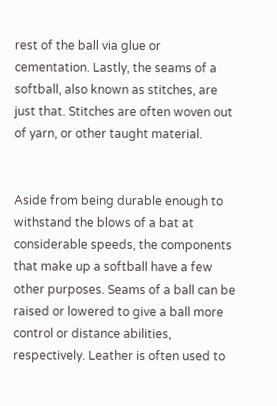rest of the ball via glue or cementation. Lastly, the seams of a softball, also known as stitches, are just that. Stitches are often woven out of yarn, or other taught material.


Aside from being durable enough to withstand the blows of a bat at considerable speeds, the components that make up a softball have a few other purposes. Seams of a ball can be raised or lowered to give a ball more control or distance abilities, respectively. Leather is often used to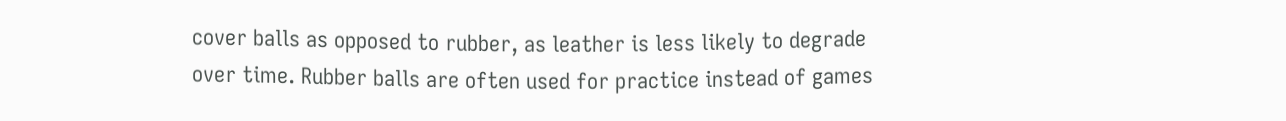cover balls as opposed to rubber, as leather is less likely to degrade over time. Rubber balls are often used for practice instead of games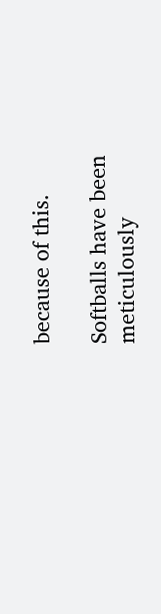because of this.

Softballs have been meticulously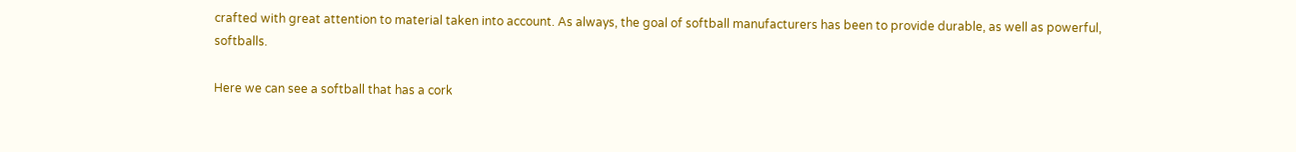crafted with great attention to material taken into account. As always, the goal of softball manufacturers has been to provide durable, as well as powerful, softballs.

Here we can see a softball that has a cork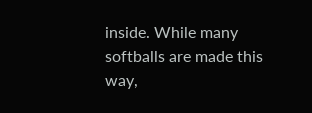inside. While many softballs are made this way,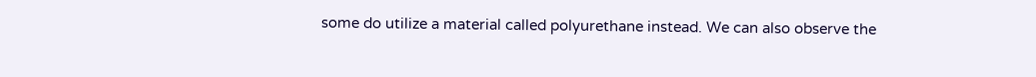some do utilize a material called polyurethane instead. We can also observe the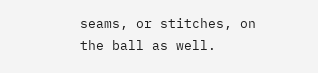seams, or stitches, on the ball as well.